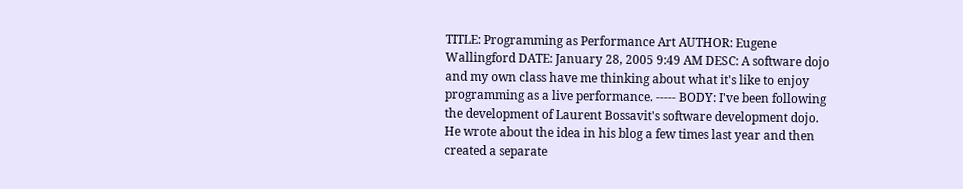TITLE: Programming as Performance Art AUTHOR: Eugene Wallingford DATE: January 28, 2005 9:49 AM DESC: A software dojo and my own class have me thinking about what it's like to enjoy programming as a live performance. ----- BODY: I've been following the development of Laurent Bossavit's software development dojo. He wrote about the idea in his blog a few times last year and then created a separate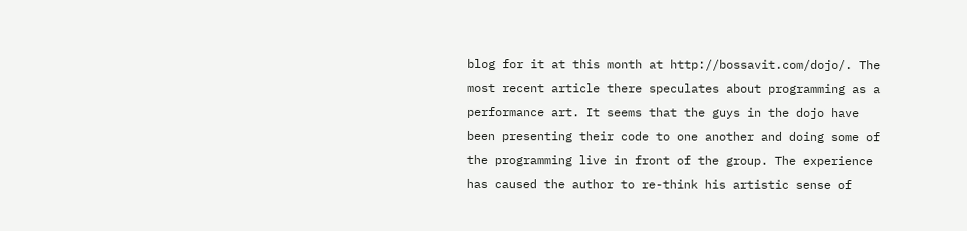blog for it at this month at http://bossavit.com/dojo/. The most recent article there speculates about programming as a performance art. It seems that the guys in the dojo have been presenting their code to one another and doing some of the programming live in front of the group. The experience has caused the author to re-think his artistic sense of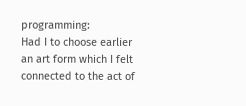programming:
Had I to choose earlier an art form which I felt connected to the act of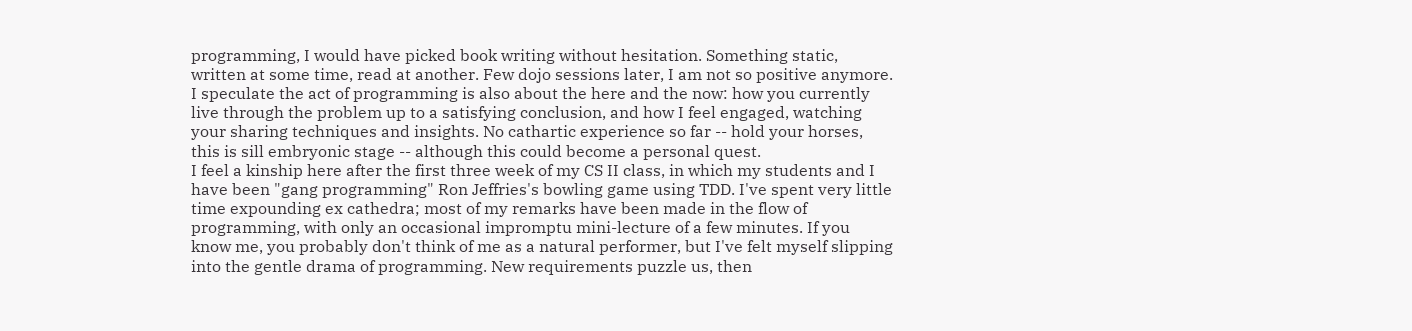programming, I would have picked book writing without hesitation. Something static, written at some time, read at another. Few dojo sessions later, I am not so positive anymore. I speculate the act of programming is also about the here and the now: how you currently live through the problem up to a satisfying conclusion, and how I feel engaged, watching your sharing techniques and insights. No cathartic experience so far -- hold your horses, this is sill embryonic stage -- although this could become a personal quest.
I feel a kinship here after the first three week of my CS II class, in which my students and I have been "gang programming" Ron Jeffries's bowling game using TDD. I've spent very little time expounding ex cathedra; most of my remarks have been made in the flow of programming, with only an occasional impromptu mini-lecture of a few minutes. If you know me, you probably don't think of me as a natural performer, but I've felt myself slipping into the gentle drama of programming. New requirements puzzle us, then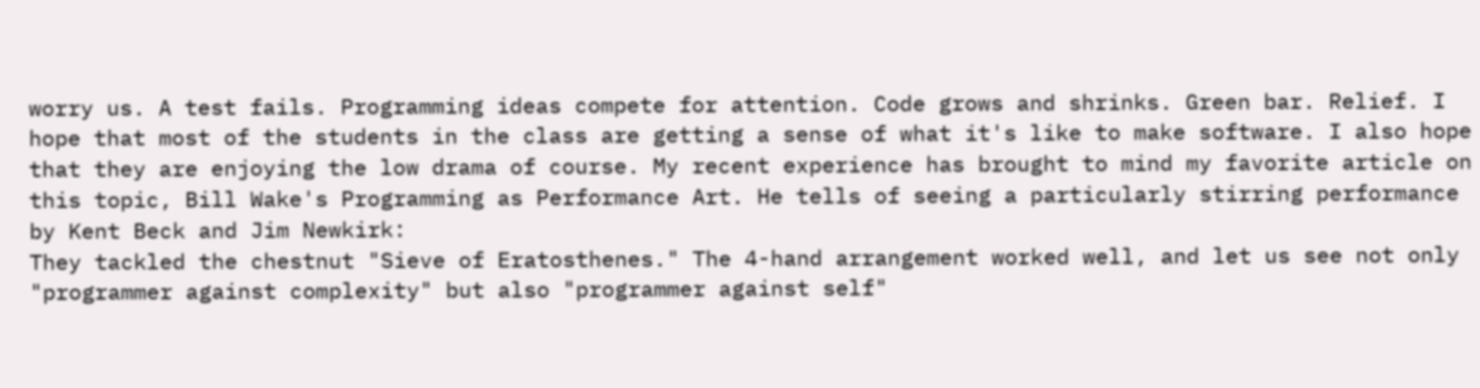worry us. A test fails. Programming ideas compete for attention. Code grows and shrinks. Green bar. Relief. I hope that most of the students in the class are getting a sense of what it's like to make software. I also hope that they are enjoying the low drama of course. My recent experience has brought to mind my favorite article on this topic, Bill Wake's Programming as Performance Art. He tells of seeing a particularly stirring performance by Kent Beck and Jim Newkirk:
They tackled the chestnut "Sieve of Eratosthenes." The 4-hand arrangement worked well, and let us see not only "programmer against complexity" but also "programmer against self"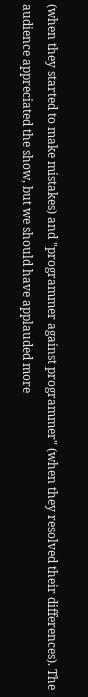(when they started to make mistakes) and "programmer against programmer" (when they resolved their differences). The audience appreciated the show, but we should have applauded more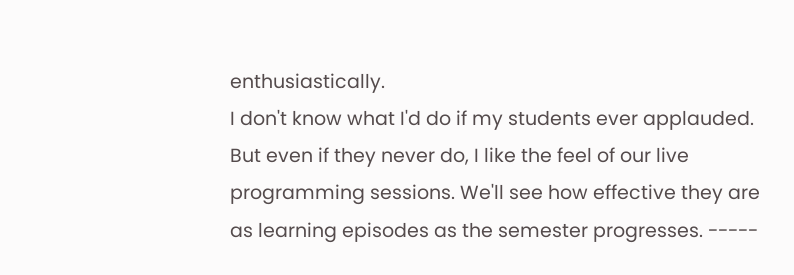enthusiastically.
I don't know what I'd do if my students ever applauded. But even if they never do, I like the feel of our live programming sessions. We'll see how effective they are as learning episodes as the semester progresses. -----